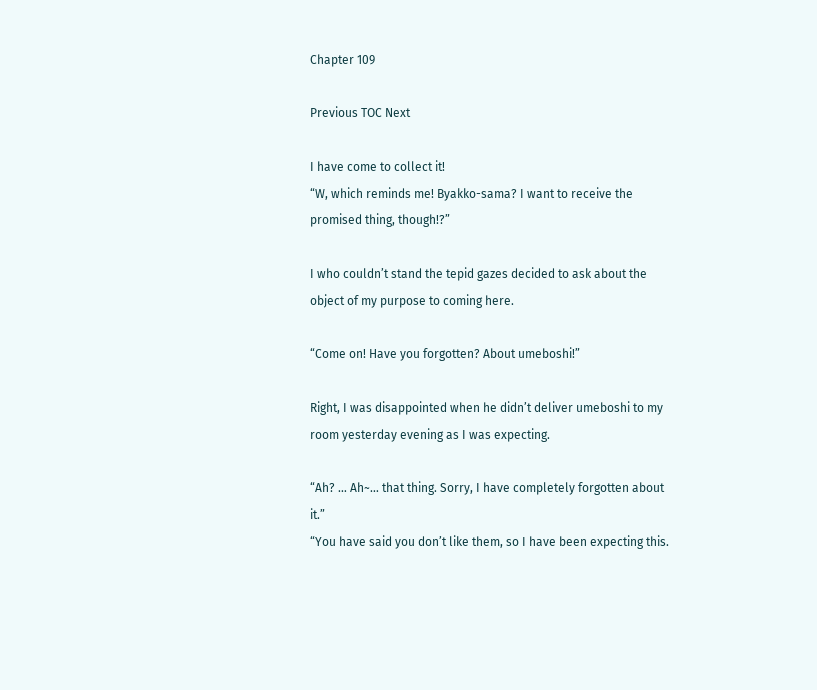Chapter 109

Previous TOC Next

I have come to collect it!
“W, which reminds me! Byakko-sama? I want to receive the promised thing, though!?”

I who couldn’t stand the tepid gazes decided to ask about the object of my purpose to coming here.

“Come on! Have you forgotten? About umeboshi!”

Right, I was disappointed when he didn’t deliver umeboshi to my room yesterday evening as I was expecting.

“Ah? … Ah~… that thing. Sorry, I have completely forgotten about it.”
“You have said you don’t like them, so I have been expecting this.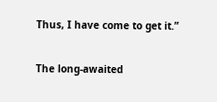Thus, I have come to get it.”

The long-awaited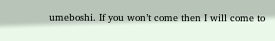umeboshi. If you won’t come then I will come to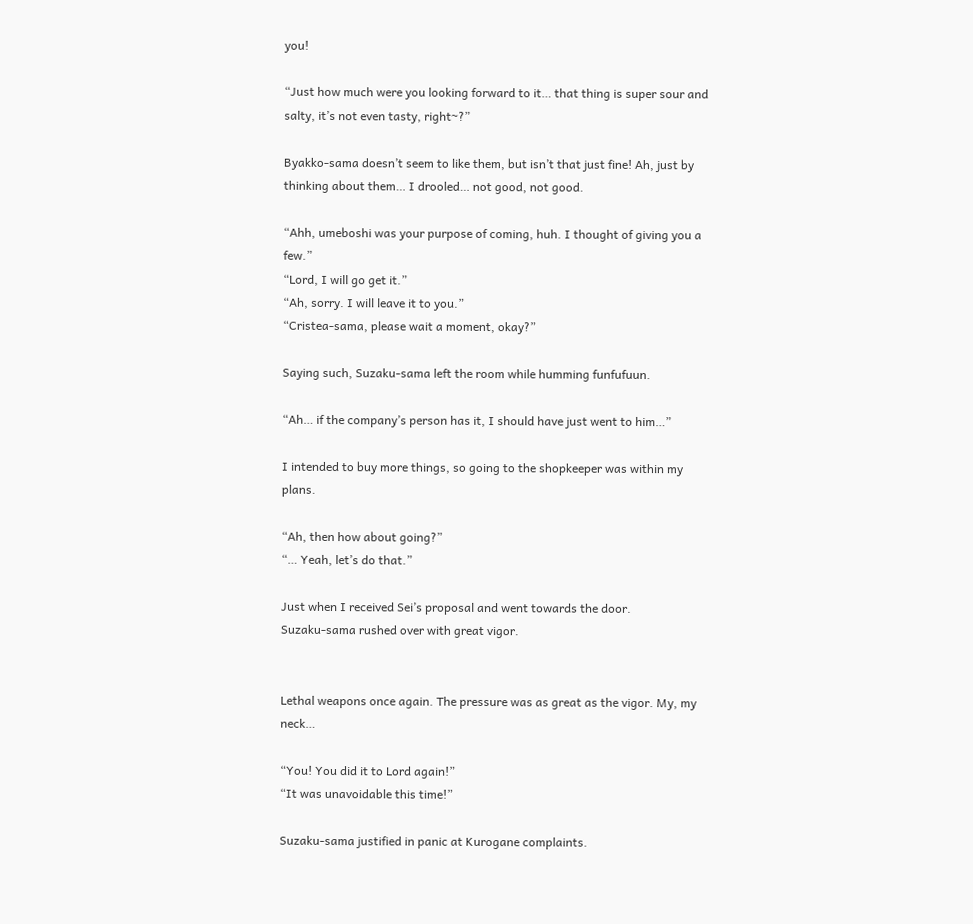you!

“Just how much were you looking forward to it… that thing is super sour and salty, it’s not even tasty, right~?”

Byakko-sama doesn’t seem to like them, but isn’t that just fine! Ah, just by thinking about them… I drooled… not good, not good.

“Ahh, umeboshi was your purpose of coming, huh. I thought of giving you a few.”
“Lord, I will go get it.”
“Ah, sorry. I will leave it to you.”
“Cristea-sama, please wait a moment, okay?”

Saying such, Suzaku-sama left the room while humming funfufuun.

“Ah… if the company’s person has it, I should have just went to him…”

I intended to buy more things, so going to the shopkeeper was within my plans.

“Ah, then how about going?”
“… Yeah, let’s do that.”

Just when I received Sei’s proposal and went towards the door.
Suzaku-sama rushed over with great vigor.


Lethal weapons once again. The pressure was as great as the vigor. My, my neck…

“You! You did it to Lord again!”
“It was unavoidable this time!”

Suzaku-sama justified in panic at Kurogane complaints.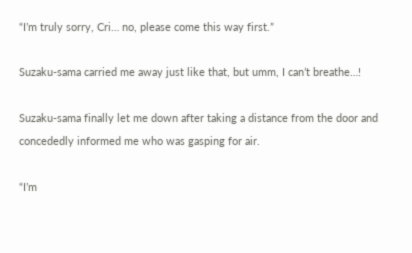“I’m truly sorry, Cri… no, please come this way first.”

Suzaku-sama carried me away just like that, but umm, I can’t breathe…!

Suzaku-sama finally let me down after taking a distance from the door and concededly informed me who was gasping for air.

“I’m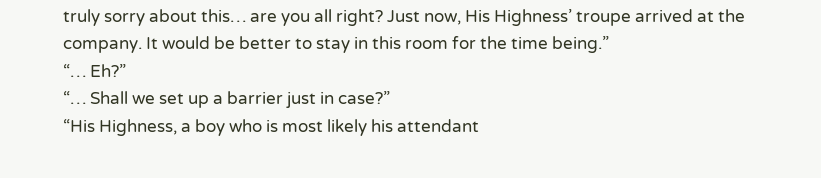truly sorry about this… are you all right? Just now, His Highness’ troupe arrived at the company. It would be better to stay in this room for the time being.”
“… Eh?”
“… Shall we set up a barrier just in case?”
“His Highness, a boy who is most likely his attendant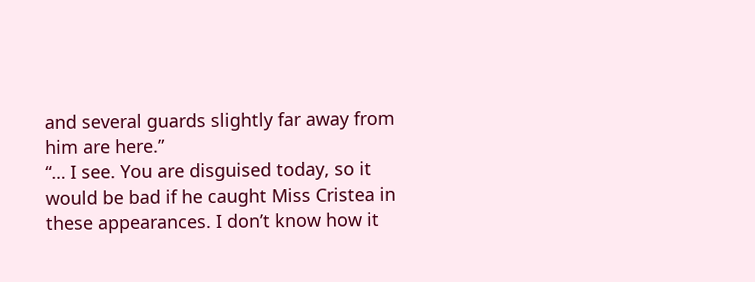and several guards slightly far away from him are here.”
“… I see. You are disguised today, so it would be bad if he caught Miss Cristea in these appearances. I don’t know how it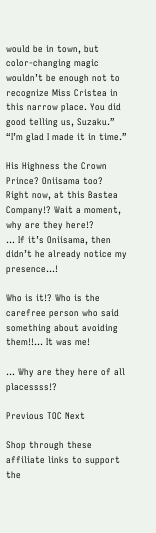would be in town, but color-changing magic wouldn’t be enough not to recognize Miss Cristea in this narrow place. You did good telling us, Suzaku.”
“I’m glad I made it in time.”

His Highness the Crown Prince? Oniisama too? Right now, at this Bastea Company!? Wait a moment, why are they here!?
… If it’s Oniisama, then didn’t he already notice my presence…!

Who is it!? Who is the carefree person who said something about avoiding them!!… It was me!

… Why are they here of all placessss!?

Previous TOC Next

Shop through these affiliate links to support the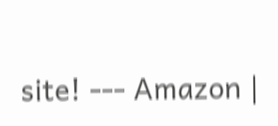site! --- Amazon |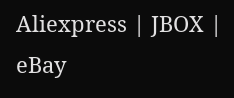Aliexpress | JBOX | eBay